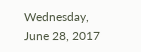Wednesday, June 28, 2017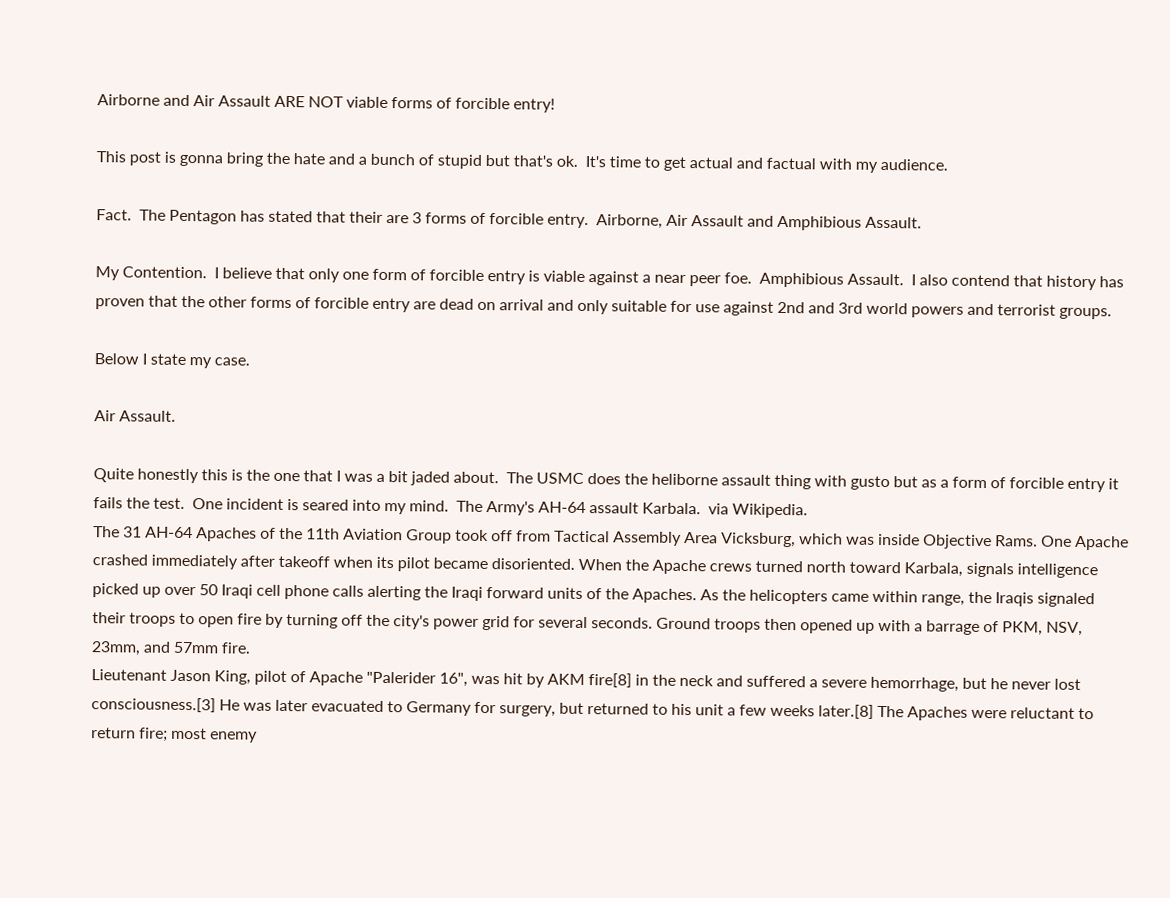Airborne and Air Assault ARE NOT viable forms of forcible entry!

This post is gonna bring the hate and a bunch of stupid but that's ok.  It's time to get actual and factual with my audience.

Fact.  The Pentagon has stated that their are 3 forms of forcible entry.  Airborne, Air Assault and Amphibious Assault.

My Contention.  I believe that only one form of forcible entry is viable against a near peer foe.  Amphibious Assault.  I also contend that history has proven that the other forms of forcible entry are dead on arrival and only suitable for use against 2nd and 3rd world powers and terrorist groups.

Below I state my case.

Air Assault.

Quite honestly this is the one that I was a bit jaded about.  The USMC does the heliborne assault thing with gusto but as a form of forcible entry it fails the test.  One incident is seared into my mind.  The Army's AH-64 assault Karbala.  via Wikipedia.
The 31 AH-64 Apaches of the 11th Aviation Group took off from Tactical Assembly Area Vicksburg, which was inside Objective Rams. One Apache crashed immediately after takeoff when its pilot became disoriented. When the Apache crews turned north toward Karbala, signals intelligence picked up over 50 Iraqi cell phone calls alerting the Iraqi forward units of the Apaches. As the helicopters came within range, the Iraqis signaled their troops to open fire by turning off the city's power grid for several seconds. Ground troops then opened up with a barrage of PKM, NSV, 23mm, and 57mm fire.
Lieutenant Jason King, pilot of Apache "Palerider 16", was hit by AKM fire[8] in the neck and suffered a severe hemorrhage, but he never lost consciousness.[3] He was later evacuated to Germany for surgery, but returned to his unit a few weeks later.[8] The Apaches were reluctant to return fire; most enemy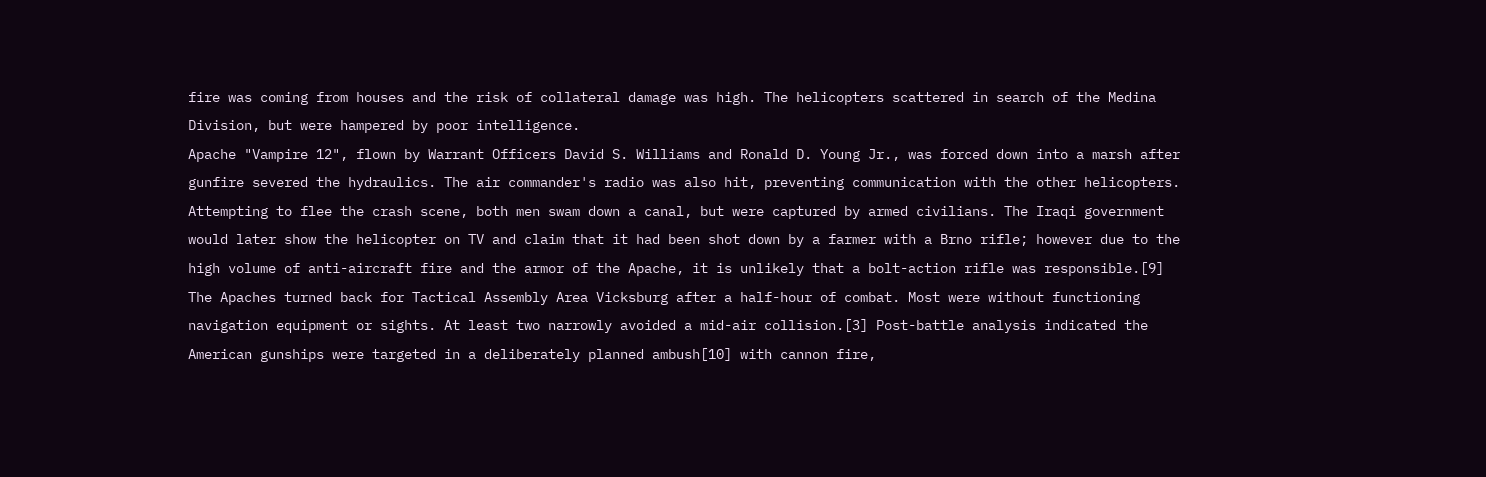fire was coming from houses and the risk of collateral damage was high. The helicopters scattered in search of the Medina Division, but were hampered by poor intelligence.
Apache "Vampire 12", flown by Warrant Officers David S. Williams and Ronald D. Young Jr., was forced down into a marsh after gunfire severed the hydraulics. The air commander's radio was also hit, preventing communication with the other helicopters. Attempting to flee the crash scene, both men swam down a canal, but were captured by armed civilians. The Iraqi government would later show the helicopter on TV and claim that it had been shot down by a farmer with a Brno rifle; however due to the high volume of anti-aircraft fire and the armor of the Apache, it is unlikely that a bolt-action rifle was responsible.[9]
The Apaches turned back for Tactical Assembly Area Vicksburg after a half-hour of combat. Most were without functioning navigation equipment or sights. At least two narrowly avoided a mid-air collision.[3] Post-battle analysis indicated the American gunships were targeted in a deliberately planned ambush[10] with cannon fire,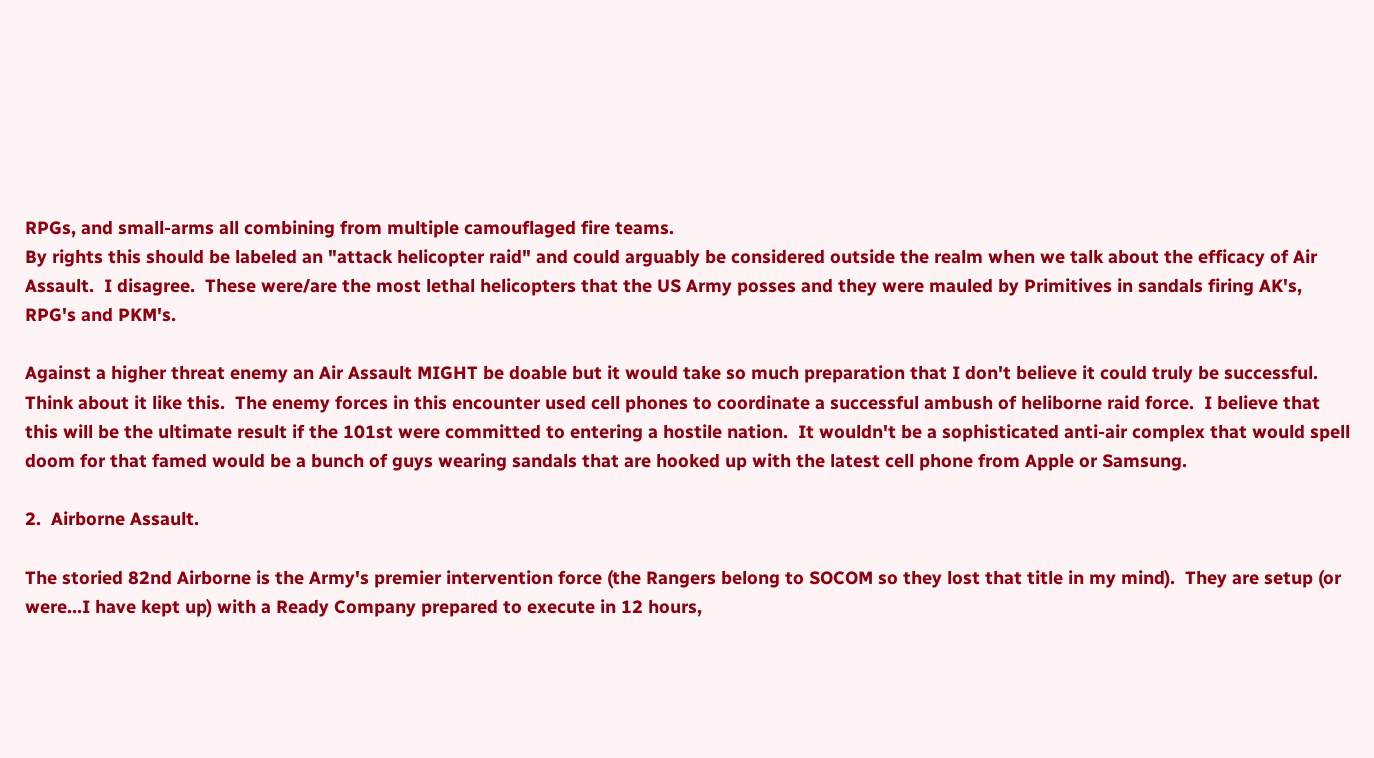RPGs, and small-arms all combining from multiple camouflaged fire teams.
By rights this should be labeled an "attack helicopter raid" and could arguably be considered outside the realm when we talk about the efficacy of Air Assault.  I disagree.  These were/are the most lethal helicopters that the US Army posses and they were mauled by Primitives in sandals firing AK's, RPG's and PKM's.

Against a higher threat enemy an Air Assault MIGHT be doable but it would take so much preparation that I don't believe it could truly be successful.  Think about it like this.  The enemy forces in this encounter used cell phones to coordinate a successful ambush of heliborne raid force.  I believe that this will be the ultimate result if the 101st were committed to entering a hostile nation.  It wouldn't be a sophisticated anti-air complex that would spell doom for that famed would be a bunch of guys wearing sandals that are hooked up with the latest cell phone from Apple or Samsung.

2.  Airborne Assault.

The storied 82nd Airborne is the Army's premier intervention force (the Rangers belong to SOCOM so they lost that title in my mind).  They are setup (or were...I have kept up) with a Ready Company prepared to execute in 12 hours,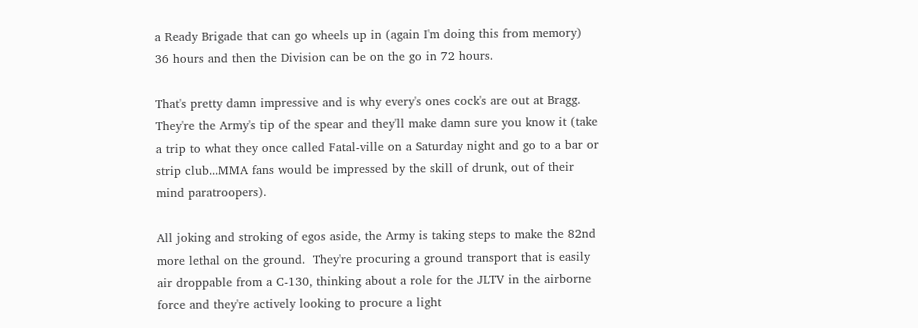a Ready Brigade that can go wheels up in (again I'm doing this from memory) 36 hours and then the Division can be on the go in 72 hours.

That's pretty damn impressive and is why every's ones cock's are out at Bragg.  They're the Army's tip of the spear and they'll make damn sure you know it (take a trip to what they once called Fatal-ville on a Saturday night and go to a bar or strip club...MMA fans would be impressed by the skill of drunk, out of their mind paratroopers).

All joking and stroking of egos aside, the Army is taking steps to make the 82nd more lethal on the ground.  They're procuring a ground transport that is easily air droppable from a C-130, thinking about a role for the JLTV in the airborne force and they're actively looking to procure a light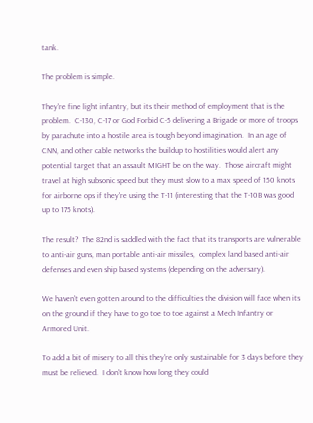tank.

The problem is simple.

They're fine light infantry, but its their method of employment that is the problem.  C-130, C-17 or God Forbid C-5 delivering a Brigade or more of troops by parachute into a hostile area is tough beyond imagination.  In an age of CNN, and other cable networks the buildup to hostilities would alert any potential target that an assault MIGHT be on the way.  Those aircraft might travel at high subsonic speed but they must slow to a max speed of 150 knots for airborne ops if they're using the T-11 (interesting that the T-10B was good up to 175 knots).

The result?  The 82nd is saddled with the fact that its transports are vulnerable to anti-air guns, man portable anti-air missiles,  complex land based anti-air defenses and even ship based systems (depending on the adversary).

We haven't even gotten around to the difficulties the division will face when its on the ground if they have to go toe to toe against a Mech Infantry or Armored Unit.

To add a bit of misery to all this they're only sustainable for 3 days before they must be relieved.  I don't know how long they could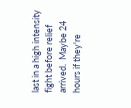last in a high intensity fight before relief arrived.  Maybe 24 hours if they're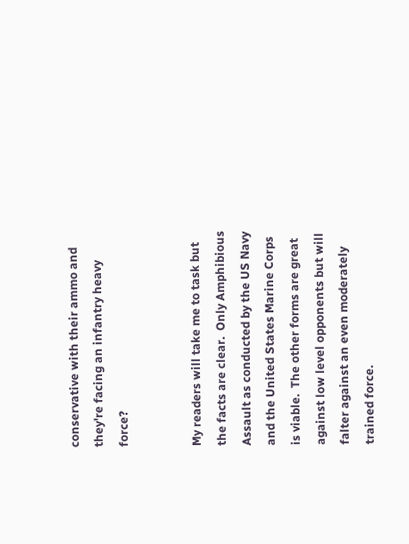conservative with their ammo and they're facing an infantry heavy force?


My readers will take me to task but the facts are clear.  Only Amphibious Assault as conducted by the US Navy and the United States Marine Corps is viable.  The other forms are great against low level opponents but will falter against an even moderately trained force.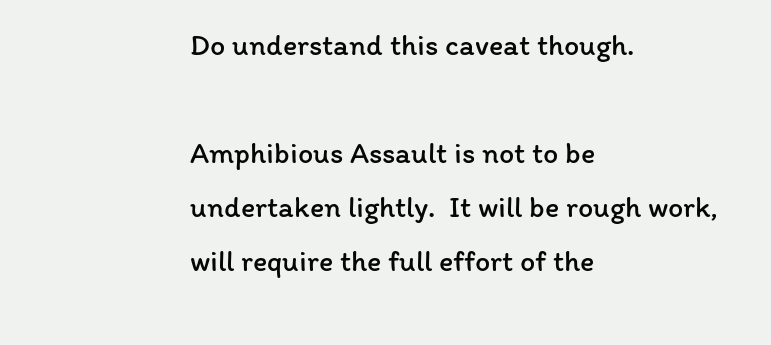Do understand this caveat though.

Amphibious Assault is not to be undertaken lightly.  It will be rough work, will require the full effort of the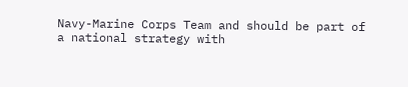Navy-Marine Corps Team and should be part of a national strategy with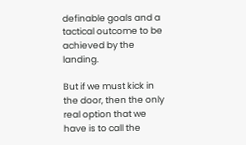definable goals and a tactical outcome to be achieved by the landing.

But if we must kick in the door, then the only real option that we have is to call the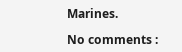Marines.

No comments :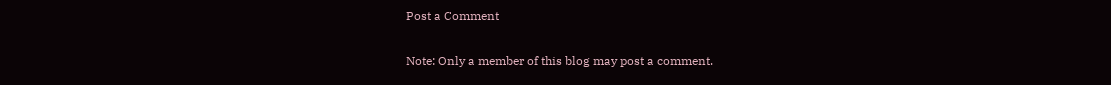Post a Comment

Note: Only a member of this blog may post a comment.